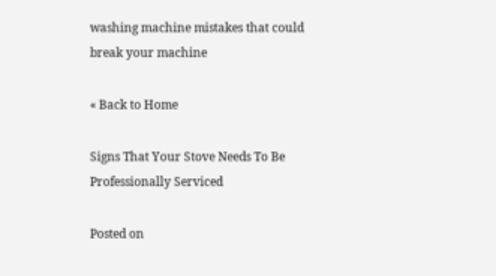washing machine mistakes that could break your machine

« Back to Home

Signs That Your Stove Needs To Be Professionally Serviced

Posted on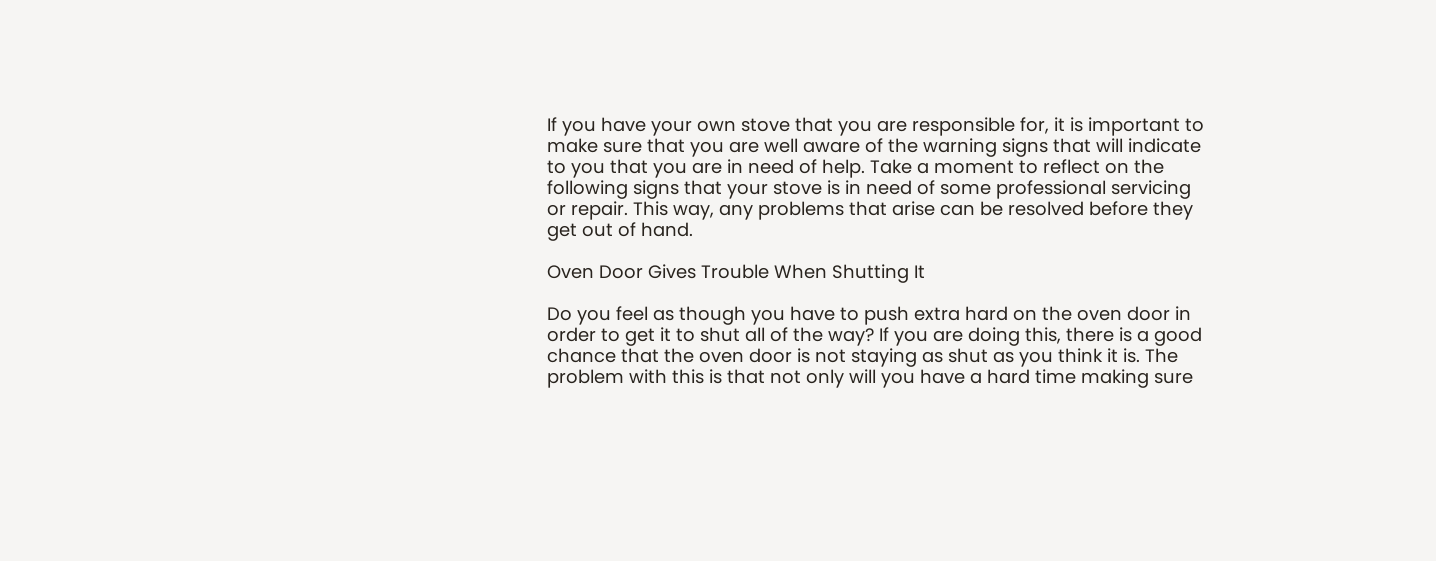If you have your own stove that you are responsible for, it is important to make sure that you are well aware of the warning signs that will indicate to you that you are in need of help. Take a moment to reflect on the following signs that your stove is in need of some professional servicing or repair. This way, any problems that arise can be resolved before they get out of hand.

Oven Door Gives Trouble When Shutting It

Do you feel as though you have to push extra hard on the oven door in order to get it to shut all of the way? If you are doing this, there is a good chance that the oven door is not staying as shut as you think it is. The problem with this is that not only will you have a hard time making sure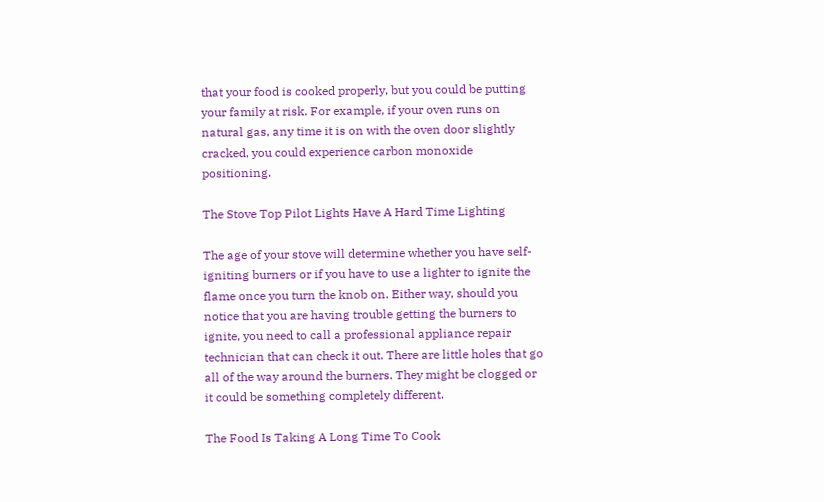that your food is cooked properly, but you could be putting your family at risk. For example, if your oven runs on natural gas, any time it is on with the oven door slightly cracked, you could experience carbon monoxide positioning.

The Stove Top Pilot Lights Have A Hard Time Lighting

The age of your stove will determine whether you have self-igniting burners or if you have to use a lighter to ignite the flame once you turn the knob on. Either way, should you notice that you are having trouble getting the burners to ignite, you need to call a professional appliance repair technician that can check it out. There are little holes that go all of the way around the burners. They might be clogged or it could be something completely different.

The Food Is Taking A Long Time To Cook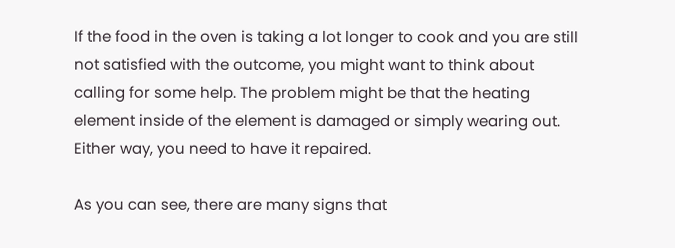If the food in the oven is taking a lot longer to cook and you are still not satisfied with the outcome, you might want to think about calling for some help. The problem might be that the heating element inside of the element is damaged or simply wearing out. Either way, you need to have it repaired.

As you can see, there are many signs that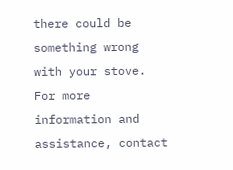there could be something wrong with your stove. For more information and assistance, contact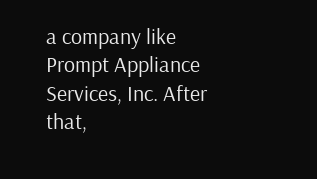a company like Prompt Appliance Services, Inc. After that,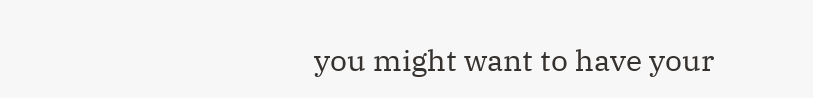you might want to have your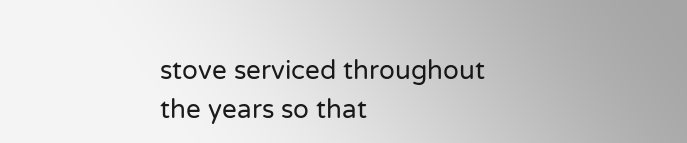stove serviced throughout the years so that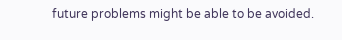future problems might be able to be avoided.